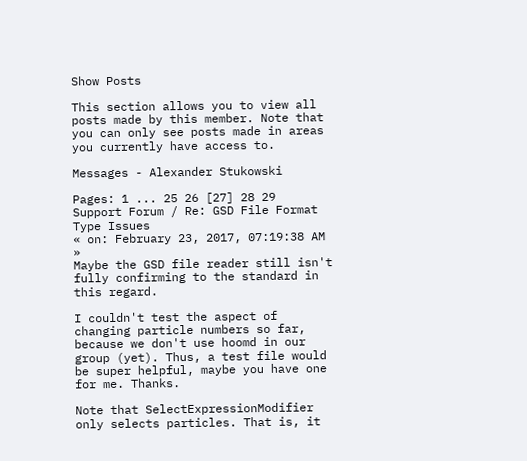Show Posts

This section allows you to view all posts made by this member. Note that you can only see posts made in areas you currently have access to.

Messages - Alexander Stukowski

Pages: 1 ... 25 26 [27] 28 29
Support Forum / Re: GSD File Format Type Issues
« on: February 23, 2017, 07:19:38 AM »
Maybe the GSD file reader still isn't fully confirming to the standard in this regard.

I couldn't test the aspect of changing particle numbers so far, because we don't use hoomd in our group (yet). Thus, a test file would be super helpful, maybe you have one for me. Thanks.

Note that SelectExpressionModifier only selects particles. That is, it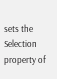sets the Selection property of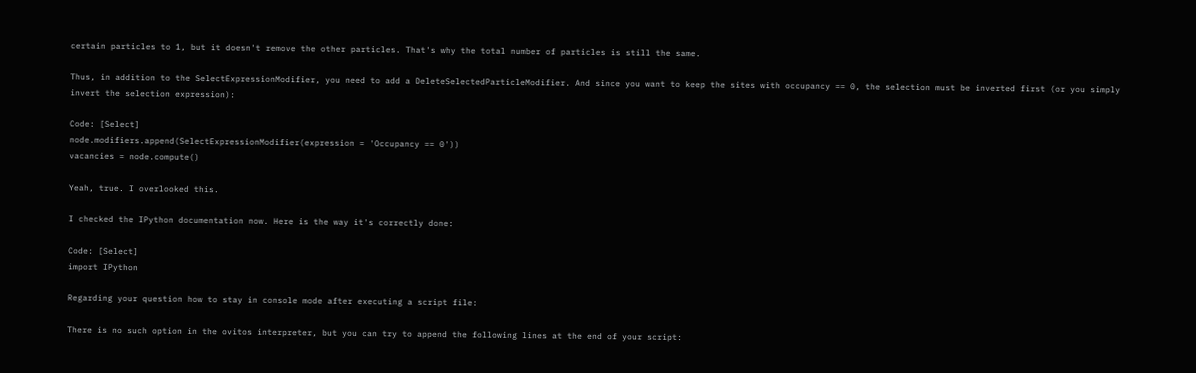certain particles to 1, but it doesn't remove the other particles. That's why the total number of particles is still the same.

Thus, in addition to the SelectExpressionModifier, you need to add a DeleteSelectedParticleModifier. And since you want to keep the sites with occupancy == 0, the selection must be inverted first (or you simply invert the selection expression):

Code: [Select]
node.modifiers.append(SelectExpressionModifier(expression = 'Occupancy == 0'))
vacancies = node.compute()

Yeah, true. I overlooked this.

I checked the IPython documentation now. Here is the way it's correctly done:

Code: [Select]
import IPython

Regarding your question how to stay in console mode after executing a script file:

There is no such option in the ovitos interpreter, but you can try to append the following lines at the end of your script: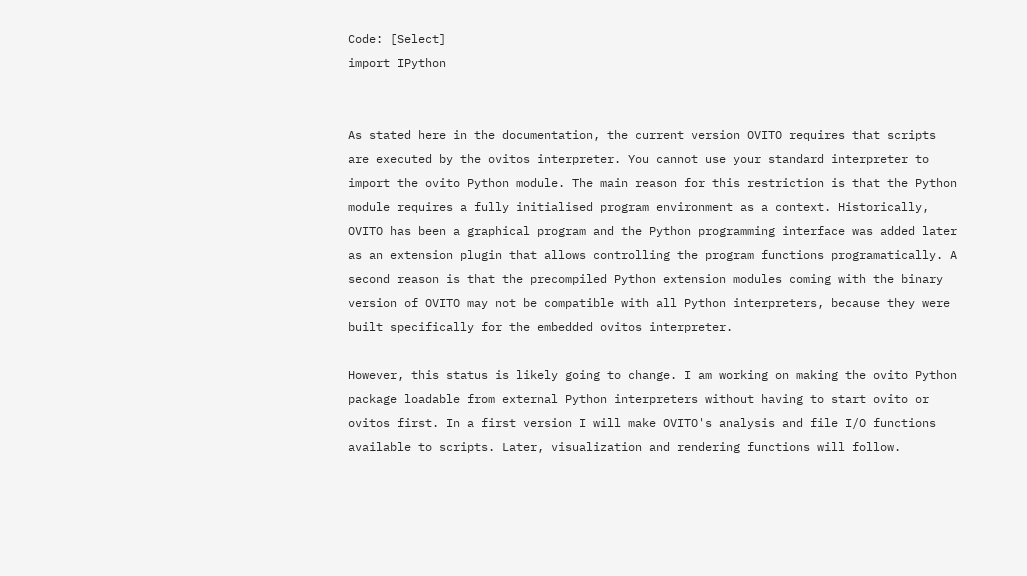Code: [Select]
import IPython


As stated here in the documentation, the current version OVITO requires that scripts are executed by the ovitos interpreter. You cannot use your standard interpreter to import the ovito Python module. The main reason for this restriction is that the Python module requires a fully initialised program environment as a context. Historically, OVITO has been a graphical program and the Python programming interface was added later as an extension plugin that allows controlling the program functions programatically. A second reason is that the precompiled Python extension modules coming with the binary version of OVITO may not be compatible with all Python interpreters, because they were built specifically for the embedded ovitos interpreter.

However, this status is likely going to change. I am working on making the ovito Python package loadable from external Python interpreters without having to start ovito or ovitos first. In a first version I will make OVITO's analysis and file I/O functions available to scripts. Later, visualization and rendering functions will follow.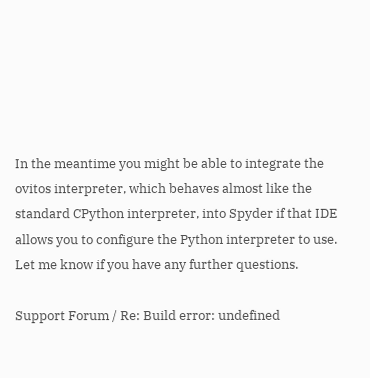In the meantime you might be able to integrate the ovitos interpreter, which behaves almost like the standard CPython interpreter, into Spyder if that IDE allows you to configure the Python interpreter to use. Let me know if you have any further questions.

Support Forum / Re: Build error: undefined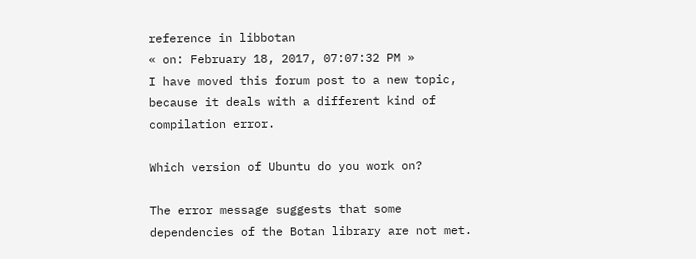reference in libbotan
« on: February 18, 2017, 07:07:32 PM »
I have moved this forum post to a new topic, because it deals with a different kind of compilation error.

Which version of Ubuntu do you work on?

The error message suggests that some dependencies of the Botan library are not met.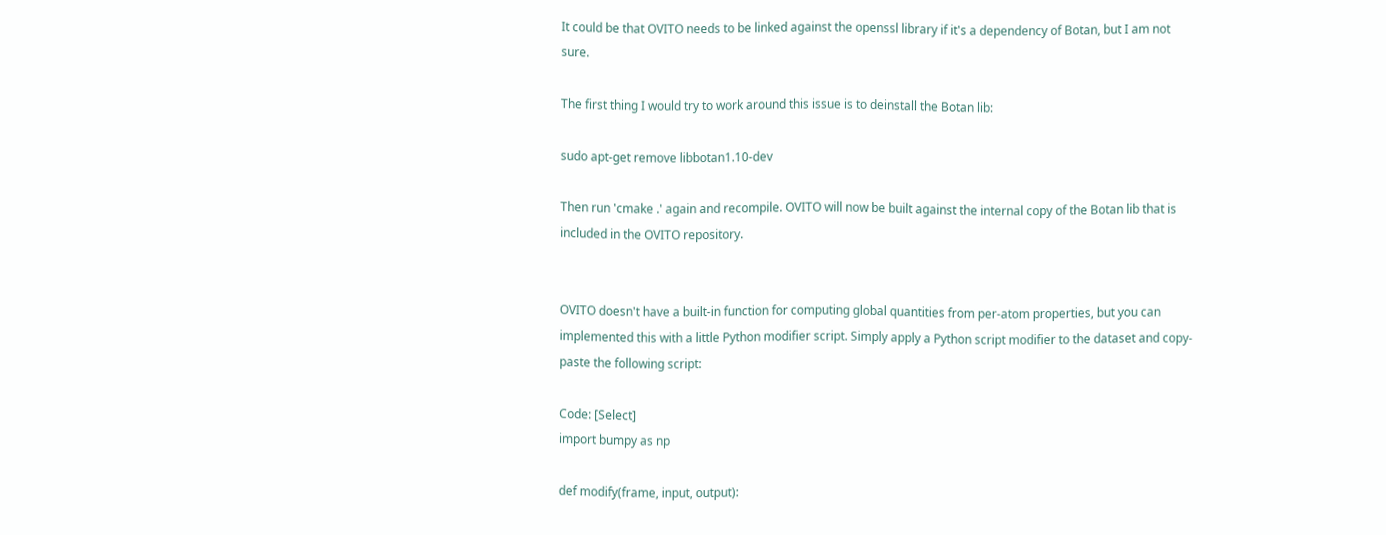It could be that OVITO needs to be linked against the openssl library if it's a dependency of Botan, but I am not sure.

The first thing I would try to work around this issue is to deinstall the Botan lib:

sudo apt-get remove libbotan1.10-dev

Then run 'cmake .' again and recompile. OVITO will now be built against the internal copy of the Botan lib that is included in the OVITO repository.


OVITO doesn't have a built-in function for computing global quantities from per-atom properties, but you can implemented this with a little Python modifier script. Simply apply a Python script modifier to the dataset and copy-paste the following script:

Code: [Select]
import bumpy as np

def modify(frame, input, output):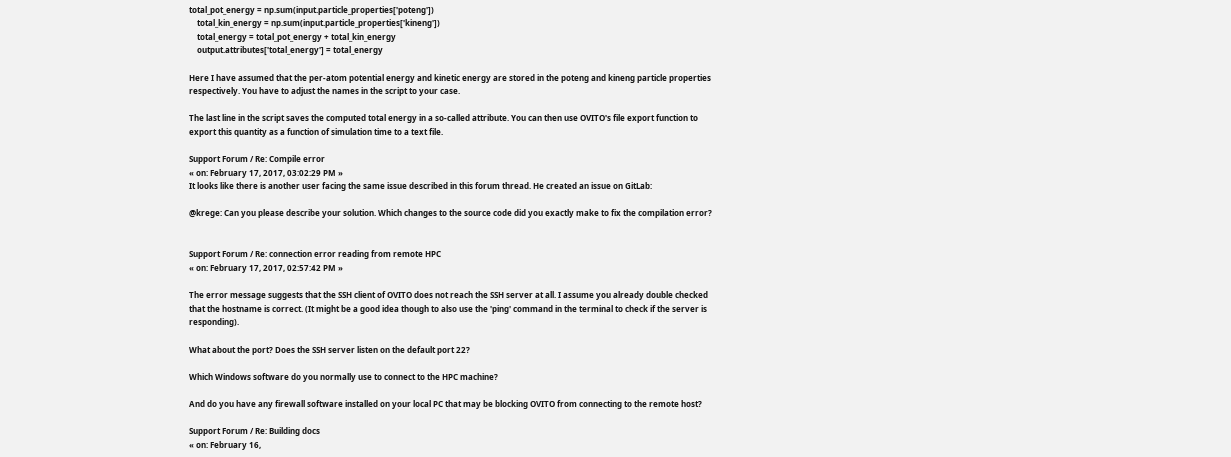total_pot_energy = np.sum(input.particle_properties['poteng'])
    total_kin_energy = np.sum(input.particle_properties['kineng'])
    total_energy = total_pot_energy + total_kin_energy
    output.attributes['total_energy'] = total_energy

Here I have assumed that the per-atom potential energy and kinetic energy are stored in the poteng and kineng particle properties respectively. You have to adjust the names in the script to your case.

The last line in the script saves the computed total energy in a so-called attribute. You can then use OVITO's file export function to export this quantity as a function of simulation time to a text file.

Support Forum / Re: Compile error
« on: February 17, 2017, 03:02:29 PM »
It looks like there is another user facing the same issue described in this forum thread. He created an issue on GitLab:

@krege: Can you please describe your solution. Which changes to the source code did you exactly make to fix the compilation error?


Support Forum / Re: connection error reading from remote HPC
« on: February 17, 2017, 02:57:42 PM »

The error message suggests that the SSH client of OVITO does not reach the SSH server at all. I assume you already double checked that the hostname is correct. (It might be a good idea though to also use the 'ping' command in the terminal to check if the server is responding).

What about the port? Does the SSH server listen on the default port 22?

Which Windows software do you normally use to connect to the HPC machine?

And do you have any firewall software installed on your local PC that may be blocking OVITO from connecting to the remote host?

Support Forum / Re: Building docs
« on: February 16,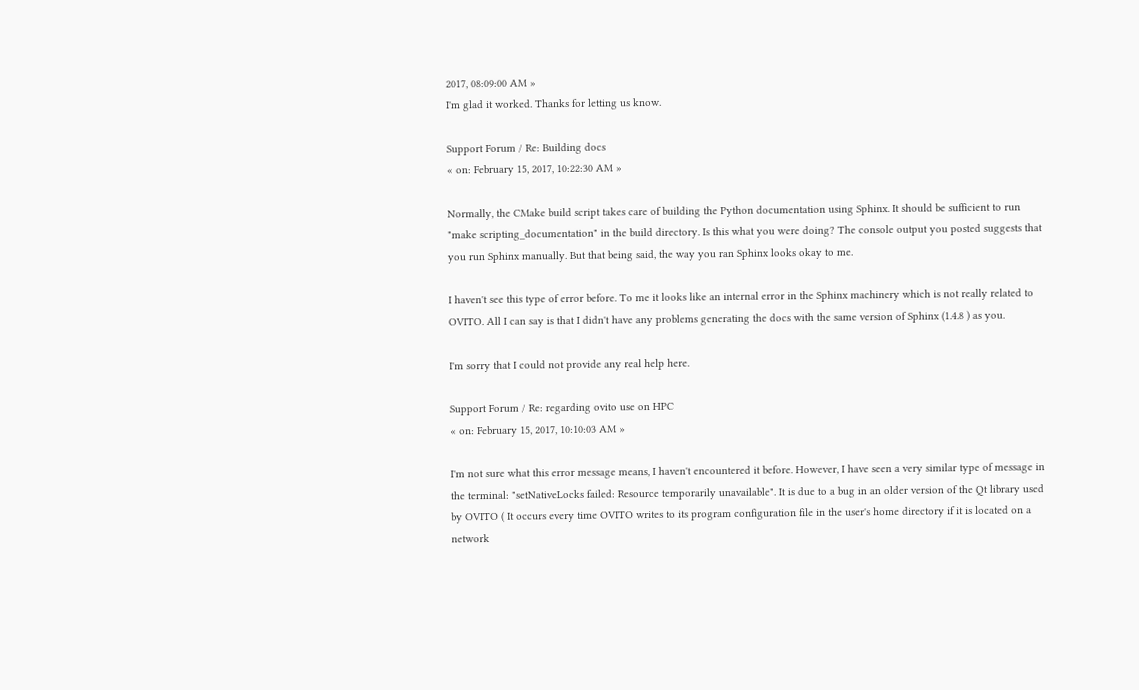2017, 08:09:00 AM »
I'm glad it worked. Thanks for letting us know.

Support Forum / Re: Building docs
« on: February 15, 2017, 10:22:30 AM »

Normally, the CMake build script takes care of building the Python documentation using Sphinx. It should be sufficient to run "make scripting_documentation" in the build directory. Is this what you were doing? The console output you posted suggests that you run Sphinx manually. But that being said, the way you ran Sphinx looks okay to me.

I haven't see this type of error before. To me it looks like an internal error in the Sphinx machinery which is not really related to OVITO. All I can say is that I didn't have any problems generating the docs with the same version of Sphinx (1.4.8 ) as you.

I'm sorry that I could not provide any real help here.

Support Forum / Re: regarding ovito use on HPC
« on: February 15, 2017, 10:10:03 AM »

I'm not sure what this error message means, I haven't encountered it before. However, I have seen a very similar type of message in the terminal: "setNativeLocks failed: Resource temporarily unavailable". It is due to a bug in an older version of the Qt library used by OVITO ( It occurs every time OVITO writes to its program configuration file in the user's home directory if it is located on a network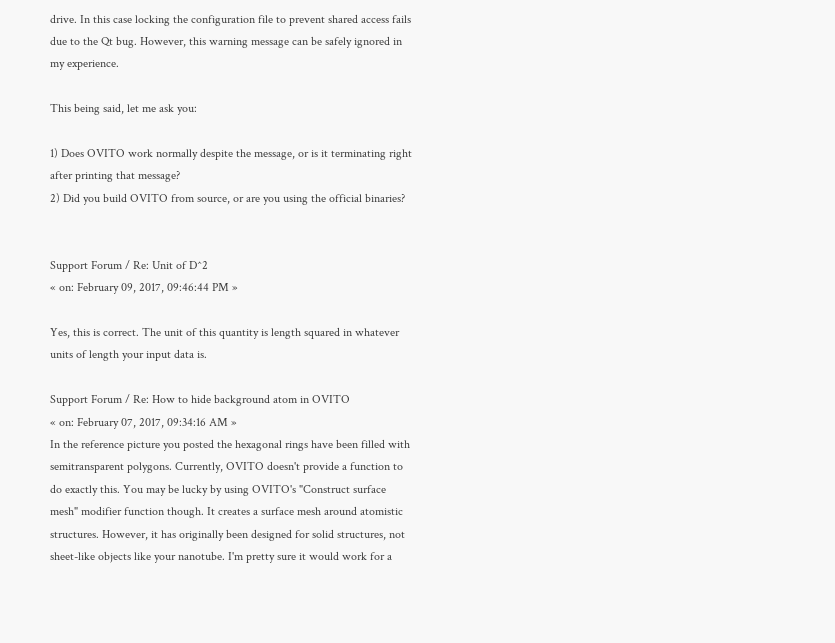drive. In this case locking the configuration file to prevent shared access fails due to the Qt bug. However, this warning message can be safely ignored in my experience.

This being said, let me ask you:

1) Does OVITO work normally despite the message, or is it terminating right after printing that message?
2) Did you build OVITO from source, or are you using the official binaries?


Support Forum / Re: Unit of D^2
« on: February 09, 2017, 09:46:44 PM »

Yes, this is correct. The unit of this quantity is length squared in whatever units of length your input data is.

Support Forum / Re: How to hide background atom in OVITO
« on: February 07, 2017, 09:34:16 AM »
In the reference picture you posted the hexagonal rings have been filled with semitransparent polygons. Currently, OVITO doesn't provide a function to do exactly this. You may be lucky by using OVITO's "Construct surface mesh" modifier function though. It creates a surface mesh around atomistic structures. However, it has originally been designed for solid structures, not sheet-like objects like your nanotube. I'm pretty sure it would work for a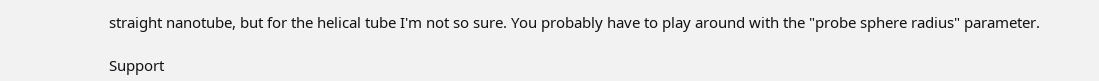straight nanotube, but for the helical tube I'm not so sure. You probably have to play around with the "probe sphere radius" parameter.

Support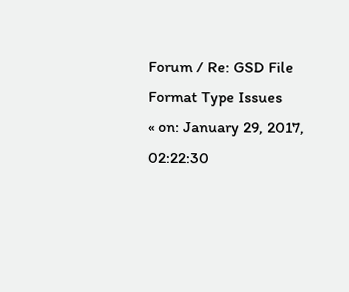Forum / Re: GSD File Format Type Issues
« on: January 29, 2017, 02:22:30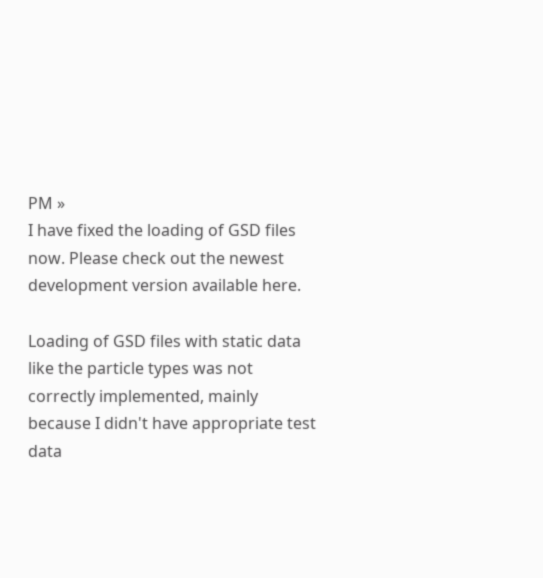PM »
I have fixed the loading of GSD files now. Please check out the newest development version available here.

Loading of GSD files with static data like the particle types was not correctly implemented, mainly because I didn't have appropriate test data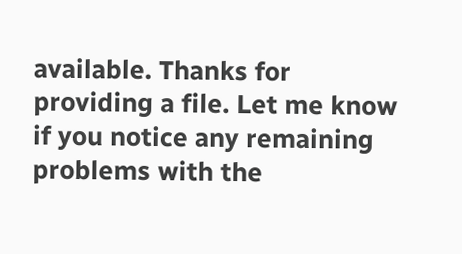available. Thanks for providing a file. Let me know if you notice any remaining problems with the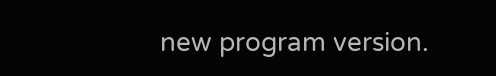new program version.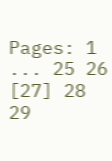Pages: 1 ... 25 26 [27] 28 29